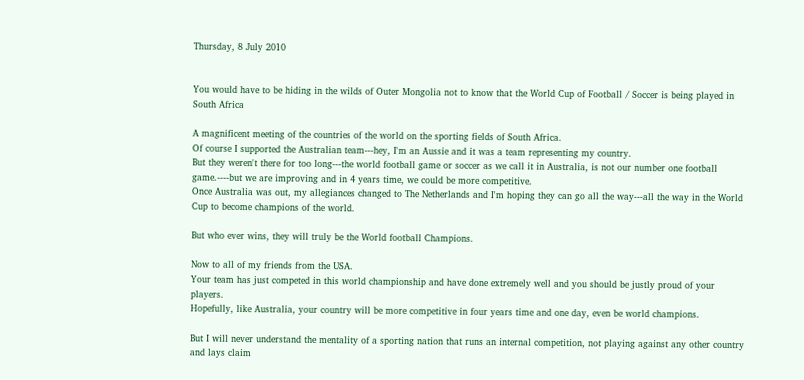Thursday, 8 July 2010


You would have to be hiding in the wilds of Outer Mongolia not to know that the World Cup of Football / Soccer is being played in South Africa

A magnificent meeting of the countries of the world on the sporting fields of South Africa.
Of course I supported the Australian team---hey, I'm an Aussie and it was a team representing my country.
But they weren't there for too long---the world football game or soccer as we call it in Australia, is not our number one football game.----but we are improving and in 4 years time, we could be more competitive.
Once Australia was out, my allegiances changed to The Netherlands and I'm hoping they can go all the way---all the way in the World Cup to become champions of the world.

But who ever wins, they will truly be the World football Champions.

Now to all of my friends from the USA.
Your team has just competed in this world championship and have done extremely well and you should be justly proud of your players.
Hopefully, like Australia, your country will be more competitive in four years time and one day, even be world champions.

But I will never understand the mentality of a sporting nation that runs an internal competition, not playing against any other country and lays claim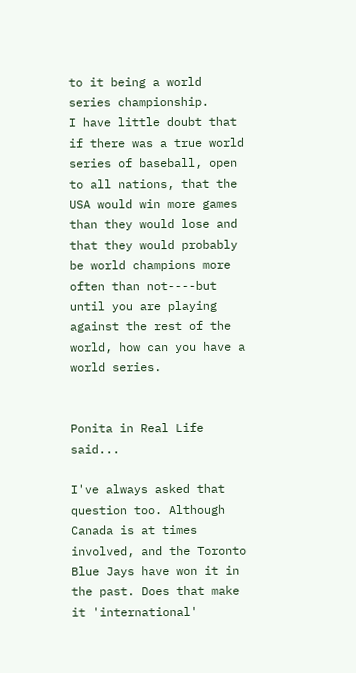to it being a world series championship.
I have little doubt that if there was a true world series of baseball, open to all nations, that the USA would win more games than they would lose and that they would probably be world champions more often than not----but until you are playing against the rest of the world, how can you have a world series.


Ponita in Real Life said...

I've always asked that question too. Although Canada is at times involved, and the Toronto Blue Jays have won it in the past. Does that make it 'international'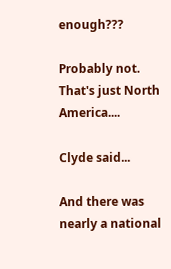enough???

Probably not. That's just North America....

Clyde said...

And there was nearly a national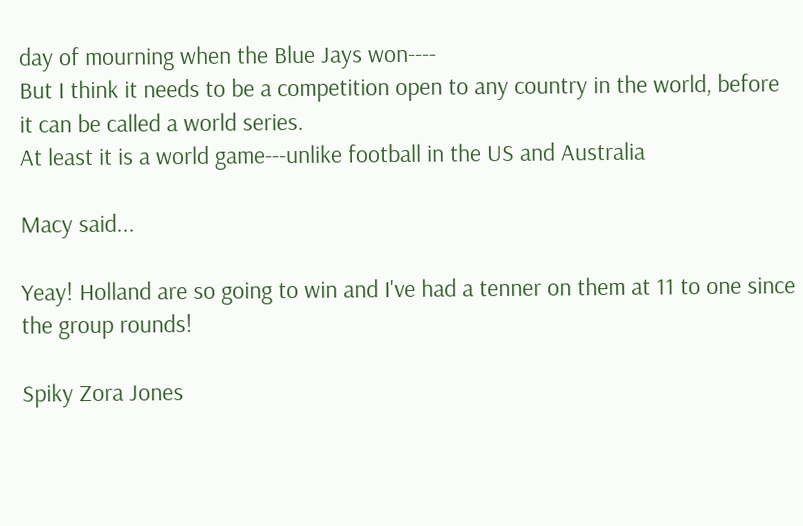day of mourning when the Blue Jays won----
But I think it needs to be a competition open to any country in the world, before it can be called a world series.
At least it is a world game---unlike football in the US and Australia

Macy said...

Yeay! Holland are so going to win and I've had a tenner on them at 11 to one since the group rounds!

Spiky Zora Jones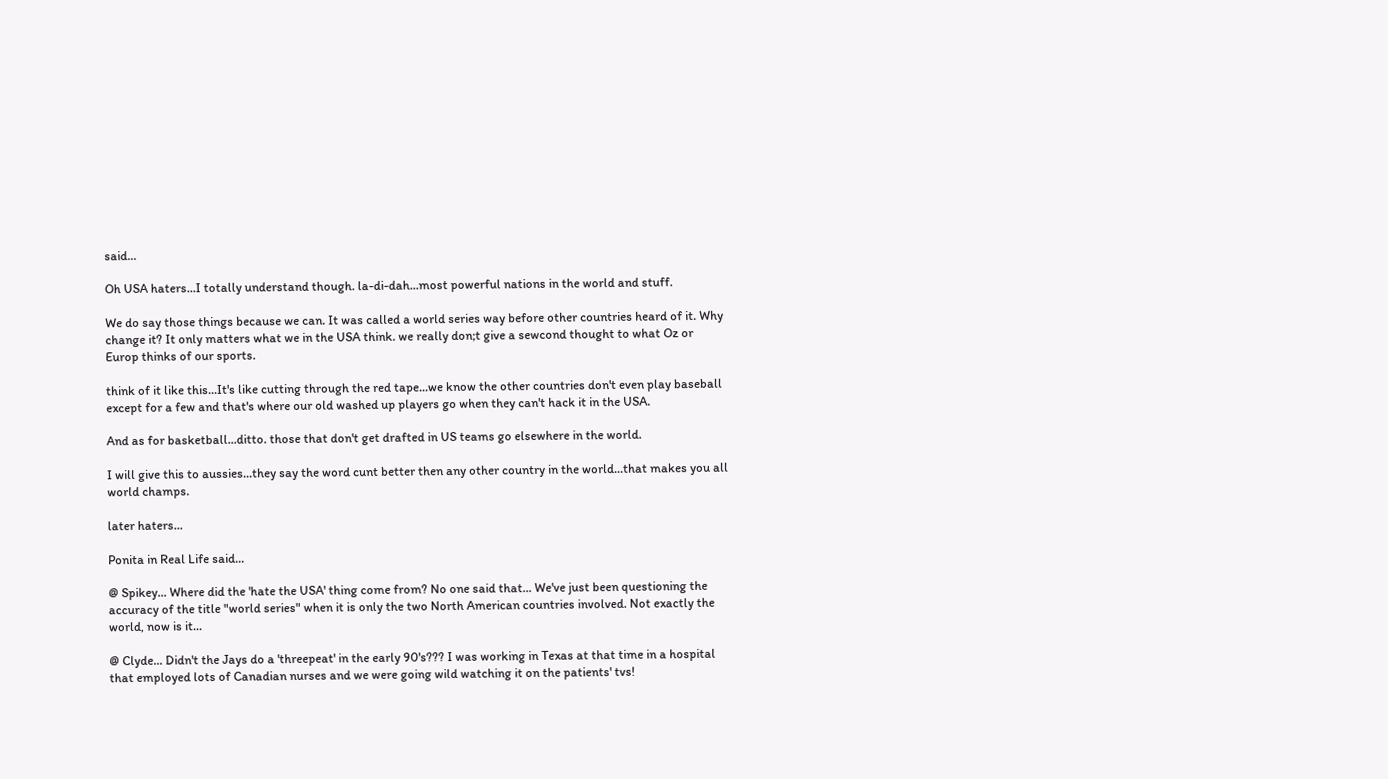said...

Oh USA haters...I totally understand though. la-di-dah...most powerful nations in the world and stuff.

We do say those things because we can. It was called a world series way before other countries heard of it. Why change it? It only matters what we in the USA think. we really don;t give a sewcond thought to what Oz or Europ thinks of our sports.

think of it like this...It's like cutting through the red tape...we know the other countries don't even play baseball except for a few and that's where our old washed up players go when they can't hack it in the USA.

And as for basketball...ditto. those that don't get drafted in US teams go elsewhere in the world.

I will give this to aussies...they say the word cunt better then any other country in the world...that makes you all world champs.

later haters...

Ponita in Real Life said...

@ Spikey... Where did the 'hate the USA' thing come from? No one said that... We've just been questioning the accuracy of the title "world series" when it is only the two North American countries involved. Not exactly the world, now is it...

@ Clyde... Didn't the Jays do a 'threepeat' in the early 90's??? I was working in Texas at that time in a hospital that employed lots of Canadian nurses and we were going wild watching it on the patients' tvs!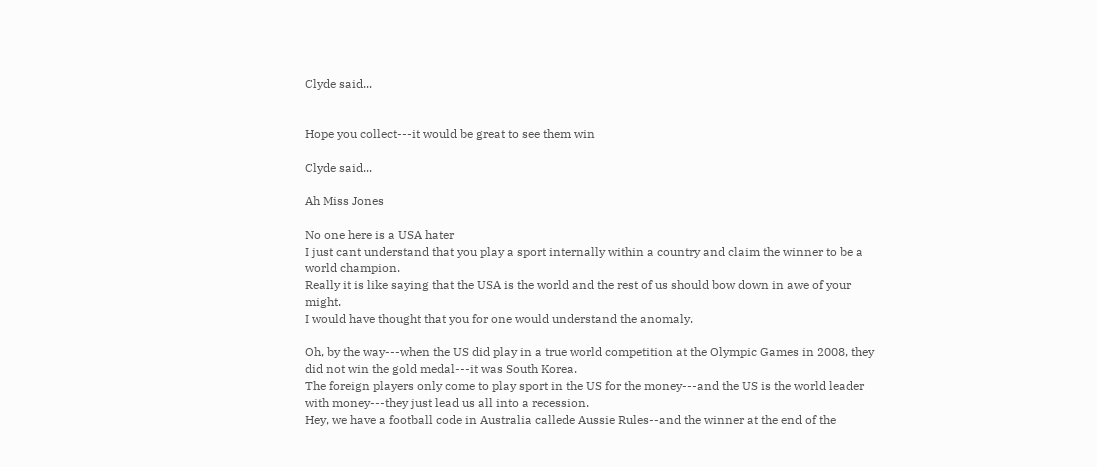Clyde said...


Hope you collect---it would be great to see them win

Clyde said...

Ah Miss Jones

No one here is a USA hater
I just cant understand that you play a sport internally within a country and claim the winner to be a world champion.
Really it is like saying that the USA is the world and the rest of us should bow down in awe of your might.
I would have thought that you for one would understand the anomaly.

Oh, by the way---when the US did play in a true world competition at the Olympic Games in 2008, they did not win the gold medal---it was South Korea.
The foreign players only come to play sport in the US for the money---and the US is the world leader with money---they just lead us all into a recession.
Hey, we have a football code in Australia callede Aussie Rules--and the winner at the end of the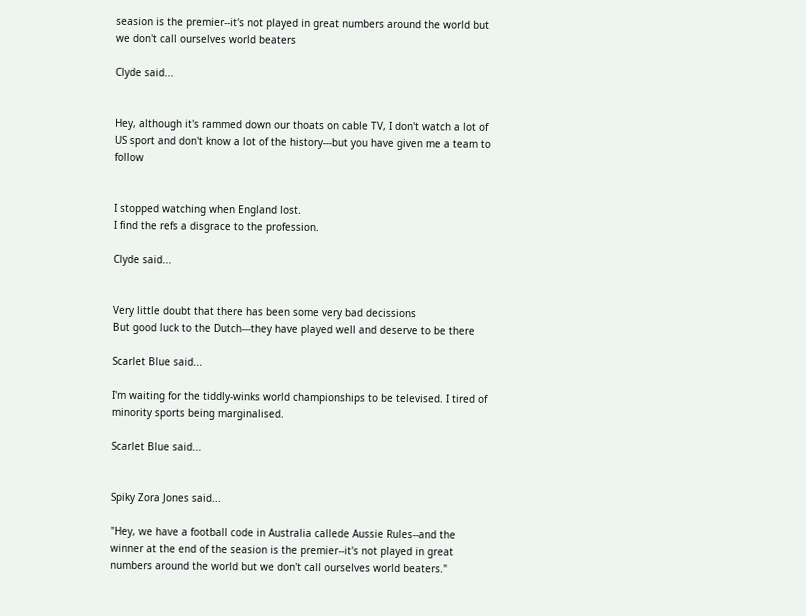seasion is the premier--it's not played in great numbers around the world but we don't call ourselves world beaters

Clyde said...


Hey, although it's rammed down our thoats on cable TV, I don't watch a lot of US sport and don't know a lot of the history---but you have given me a team to follow


I stopped watching when England lost.
I find the refs a disgrace to the profession.

Clyde said...


Very little doubt that there has been some very bad decissions
But good luck to the Dutch---they have played well and deserve to be there

Scarlet Blue said...

I'm waiting for the tiddly-winks world championships to be televised. I tired of minority sports being marginalised.

Scarlet Blue said...


Spiky Zora Jones said...

"Hey, we have a football code in Australia callede Aussie Rules--and the winner at the end of the seasion is the premier--it's not played in great numbers around the world but we don't call ourselves world beaters."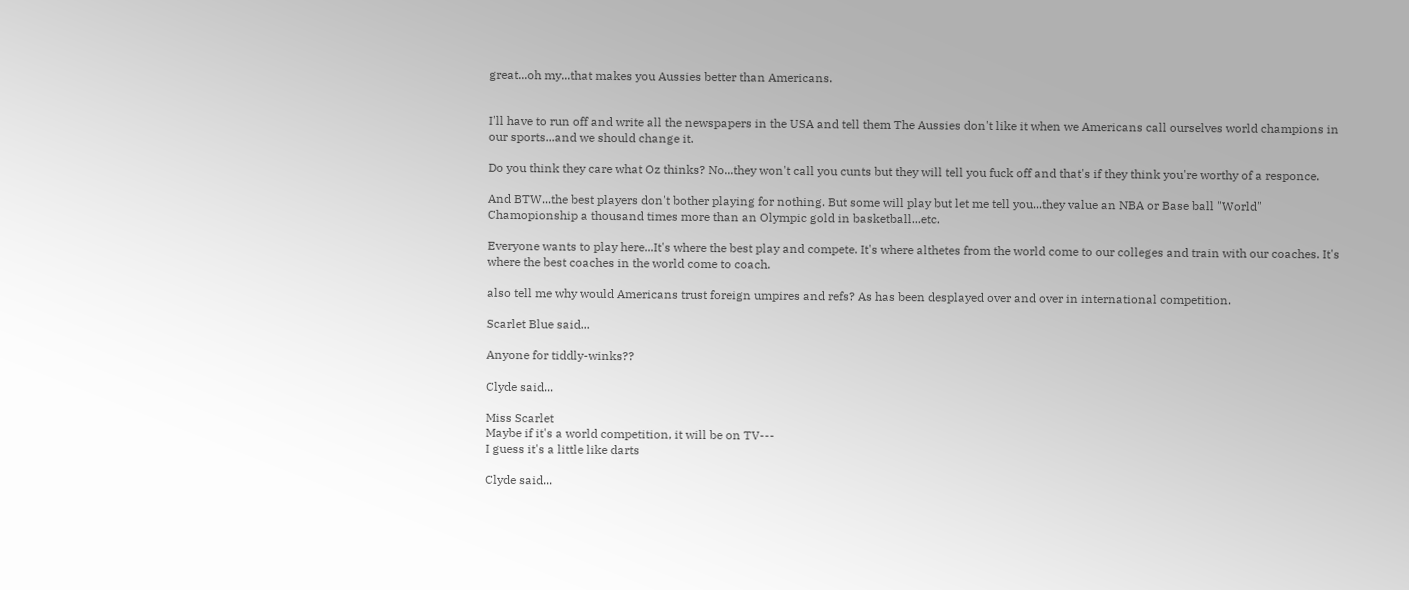great...oh my...that makes you Aussies better than Americans.


I'll have to run off and write all the newspapers in the USA and tell them The Aussies don't like it when we Americans call ourselves world champions in our sports...and we should change it.

Do you think they care what Oz thinks? No...they won't call you cunts but they will tell you fuck off and that's if they think you're worthy of a responce.

And BTW...the best players don't bother playing for nothing. But some will play but let me tell you...they value an NBA or Base ball "World" Chamopionship a thousand times more than an Olympic gold in basketball...etc.

Everyone wants to play here...It's where the best play and compete. It's where althetes from the world come to our colleges and train with our coaches. It's where the best coaches in the world come to coach.

also tell me why would Americans trust foreign umpires and refs? As has been desplayed over and over in international competition.

Scarlet Blue said...

Anyone for tiddly-winks??

Clyde said...

Miss Scarlet
Maybe if it's a world competition, it will be on TV---
I guess it's a little like darts

Clyde said...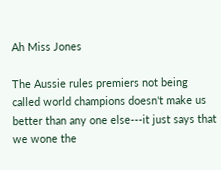Ah Miss Jones

The Aussie rules premiers not being called world champions doesn't make us better than any one else---it just says that we wone the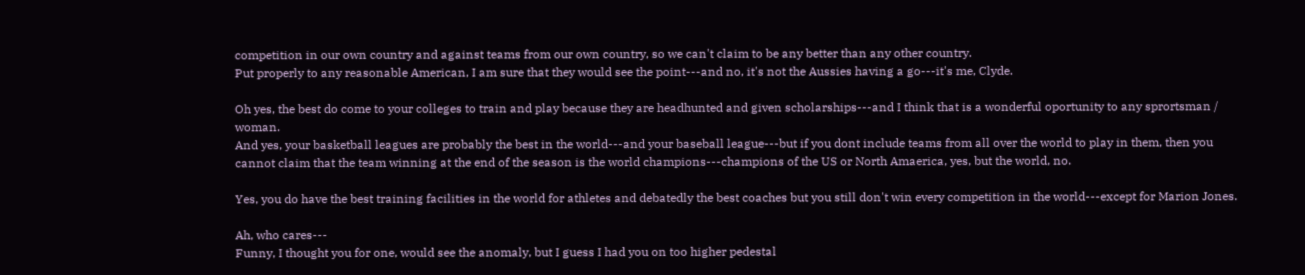competition in our own country and against teams from our own country, so we can't claim to be any better than any other country.
Put properly to any reasonable American, I am sure that they would see the point---and no, it's not the Aussies having a go---it's me, Clyde.

Oh yes, the best do come to your colleges to train and play because they are headhunted and given scholarships---and I think that is a wonderful oportunity to any sprortsman / woman.
And yes, your basketball leagues are probably the best in the world---and your baseball league---but if you dont include teams from all over the world to play in them, then you cannot claim that the team winning at the end of the season is the world champions---champions of the US or North Amaerica, yes, but the world, no.

Yes, you do have the best training facilities in the world for athletes and debatedly the best coaches but you still don't win every competition in the world---except for Marion Jones.

Ah, who cares---
Funny, I thought you for one, would see the anomaly, but I guess I had you on too higher pedestal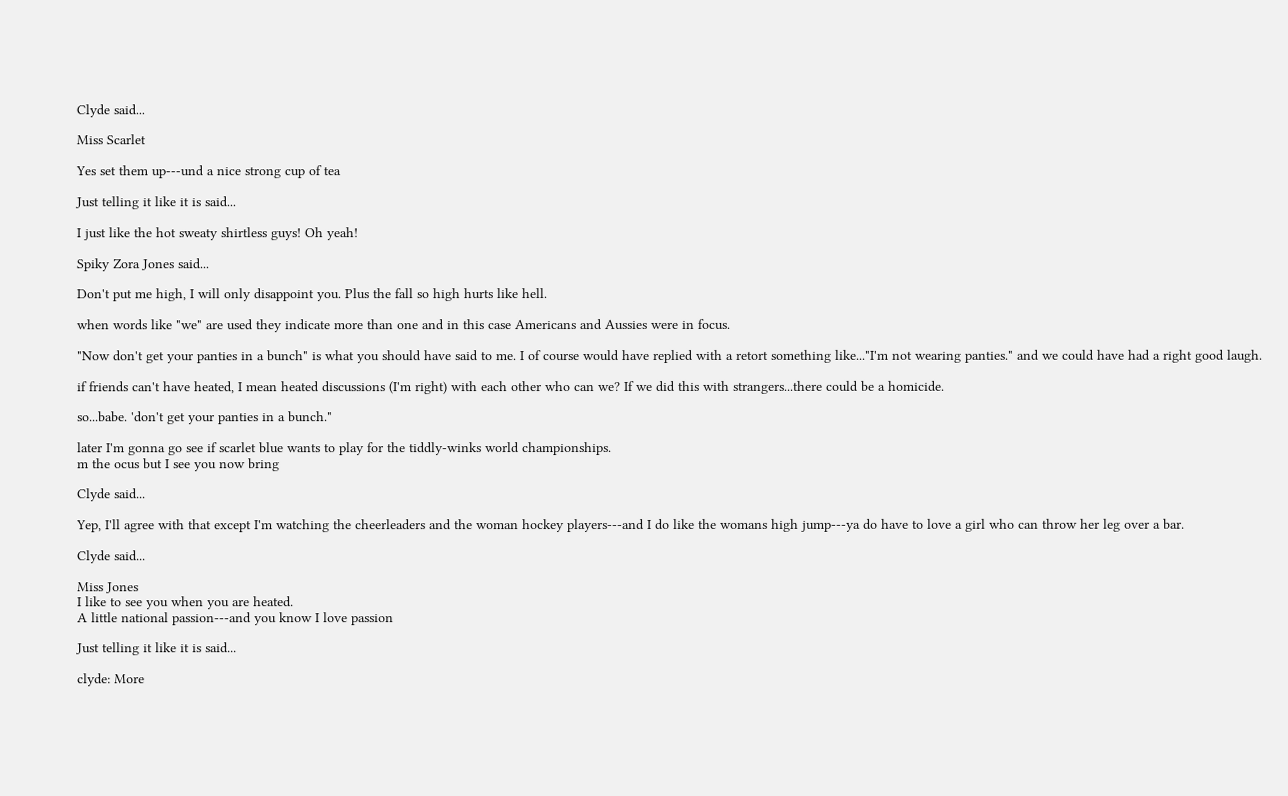Clyde said...

Miss Scarlet

Yes set them up---und a nice strong cup of tea

Just telling it like it is said...

I just like the hot sweaty shirtless guys! Oh yeah!

Spiky Zora Jones said...

Don't put me high, I will only disappoint you. Plus the fall so high hurts like hell.

when words like "we" are used they indicate more than one and in this case Americans and Aussies were in focus.

"Now don't get your panties in a bunch" is what you should have said to me. I of course would have replied with a retort something like..."I'm not wearing panties." and we could have had a right good laugh.

if friends can't have heated, I mean heated discussions (I'm right) with each other who can we? If we did this with strangers...there could be a homicide.

so...babe. 'don't get your panties in a bunch."

later I'm gonna go see if scarlet blue wants to play for the tiddly-winks world championships.
m the ocus but I see you now bring

Clyde said...

Yep, I'll agree with that except I'm watching the cheerleaders and the woman hockey players---and I do like the womans high jump---ya do have to love a girl who can throw her leg over a bar.

Clyde said...

Miss Jones
I like to see you when you are heated.
A little national passion---and you know I love passion

Just telling it like it is said...

clyde: More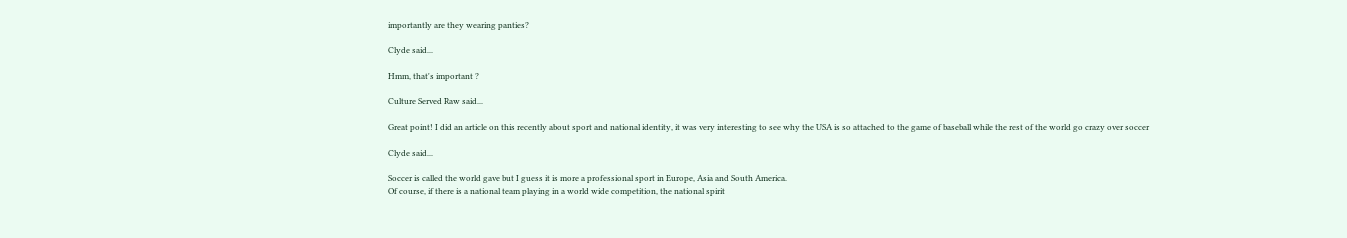importantly are they wearing panties?

Clyde said...

Hmm, that's important ?

Culture Served Raw said...

Great point! I did an article on this recently about sport and national identity, it was very interesting to see why the USA is so attached to the game of baseball while the rest of the world go crazy over soccer

Clyde said...

Soccer is called the world gave but I guess it is more a professional sport in Europe, Asia and South America.
Of course, if there is a national team playing in a world wide competition, the national spirit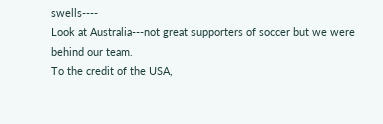swells----
Look at Australia---not great supporters of soccer but we were behind our team.
To the credit of the USA,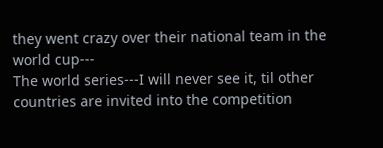they went crazy over their national team in the world cup---
The world series---I will never see it, til other countries are invited into the competition